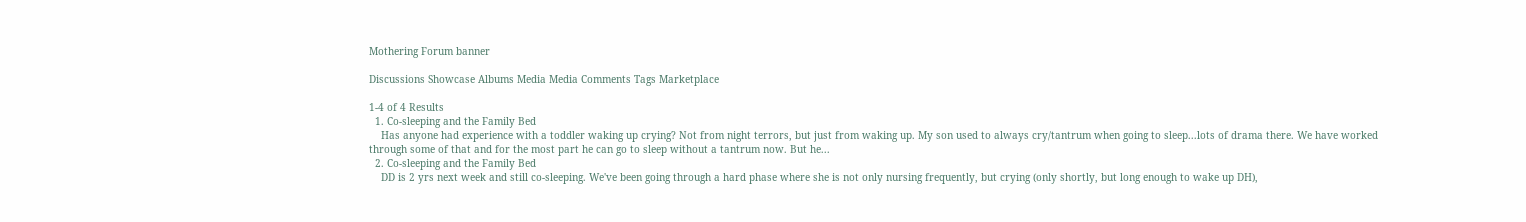Mothering Forum banner

Discussions Showcase Albums Media Media Comments Tags Marketplace

1-4 of 4 Results
  1. Co-sleeping and the Family Bed
    Has anyone had experience with a toddler waking up crying? Not from night terrors, but just from waking up. My son used to always cry/tantrum when going to sleep...lots of drama there. We have worked through some of that and for the most part he can go to sleep without a tantrum now. But he...
  2. Co-sleeping and the Family Bed
    DD is 2 yrs next week and still co-sleeping. We've been going through a hard phase where she is not only nursing frequently, but crying (only shortly, but long enough to wake up DH),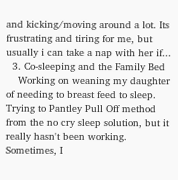and kicking/moving around a lot. Its frustrating and tiring for me, but usually i can take a nap with her if...
  3. Co-sleeping and the Family Bed
    Working on weaning my daughter of needing to breast feed to sleep. Trying to Pantley Pull Off method from the no cry sleep solution, but it really hasn't been working. Sometimes, I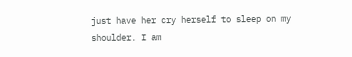just have her cry herself to sleep on my shoulder. I am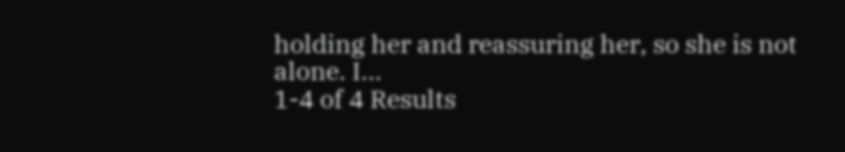holding her and reassuring her, so she is not alone. I...
1-4 of 4 Results